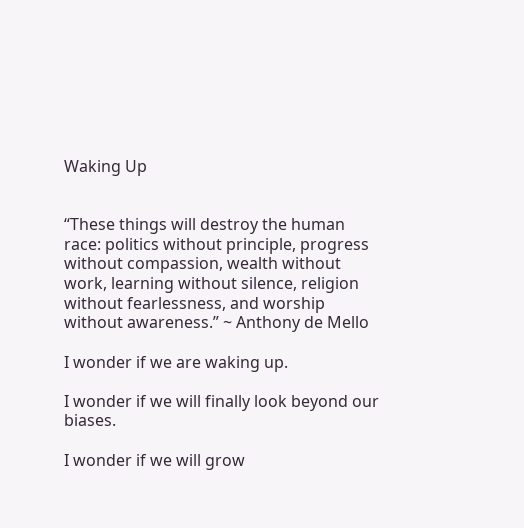Waking Up


“These things will destroy the human race: politics without principle, progress without compassion, wealth without work, learning without silence, religion without fearlessness, and worship without awareness.” ~ Anthony de Mello

I wonder if we are waking up.

I wonder if we will finally look beyond our biases.

I wonder if we will grow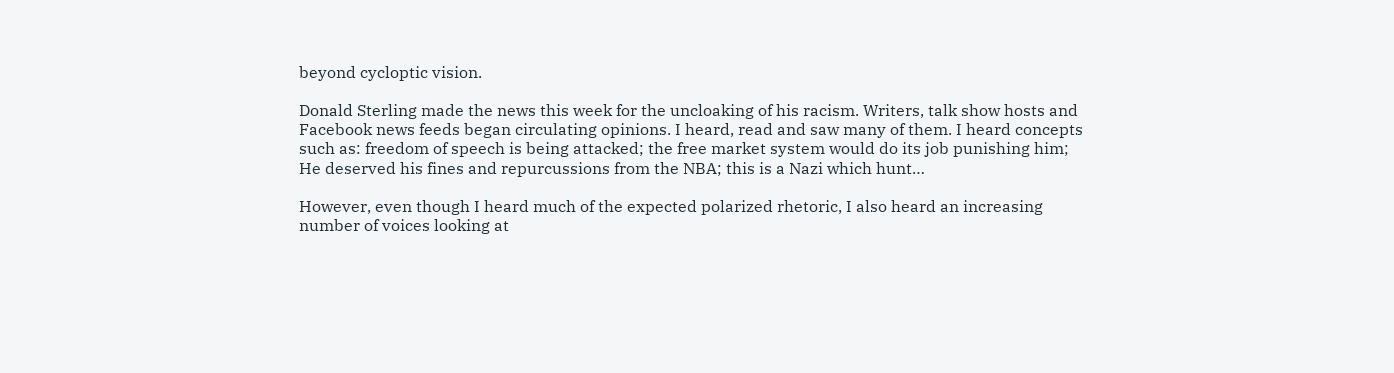beyond cycloptic vision.

Donald Sterling made the news this week for the uncloaking of his racism. Writers, talk show hosts and Facebook news feeds began circulating opinions. I heard, read and saw many of them. I heard concepts such as: freedom of speech is being attacked; the free market system would do its job punishing him; He deserved his fines and repurcussions from the NBA; this is a Nazi which hunt…

However, even though I heard much of the expected polarized rhetoric, I also heard an increasing number of voices looking at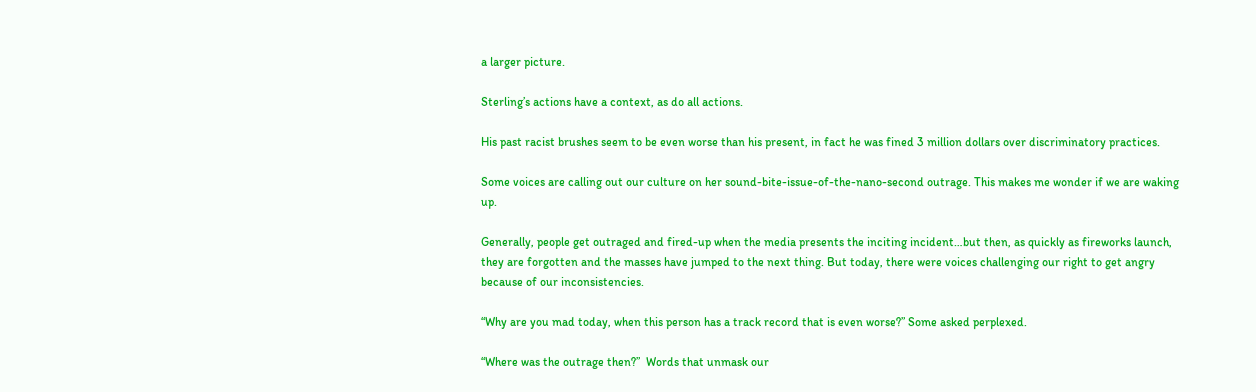a larger picture.

Sterling’s actions have a context, as do all actions.

His past racist brushes seem to be even worse than his present, in fact he was fined 3 million dollars over discriminatory practices.

Some voices are calling out our culture on her sound-bite-issue-of-the-nano-second outrage. This makes me wonder if we are waking up.

Generally, people get outraged and fired-up when the media presents the inciting incident…but then, as quickly as fireworks launch, they are forgotten and the masses have jumped to the next thing. But today, there were voices challenging our right to get angry because of our inconsistencies.

“Why are you mad today, when this person has a track record that is even worse?” Some asked perplexed.

“Where was the outrage then?”  Words that unmask our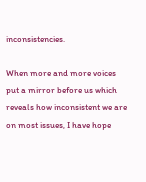inconsistencies.

When more and more voices put a mirror before us which reveals how inconsistent we are on most issues, I have hope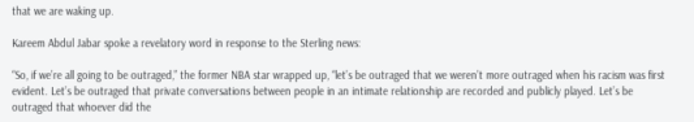that we are waking up.

Kareem Abdul Jabar spoke a revelatory word in response to the Sterling news:

“So, if we’re all going to be outraged,” the former NBA star wrapped up, “let’s be outraged that we weren’t more outraged when his racism was first evident. Let’s be outraged that private conversations between people in an intimate relationship are recorded and publicly played. Let’s be outraged that whoever did the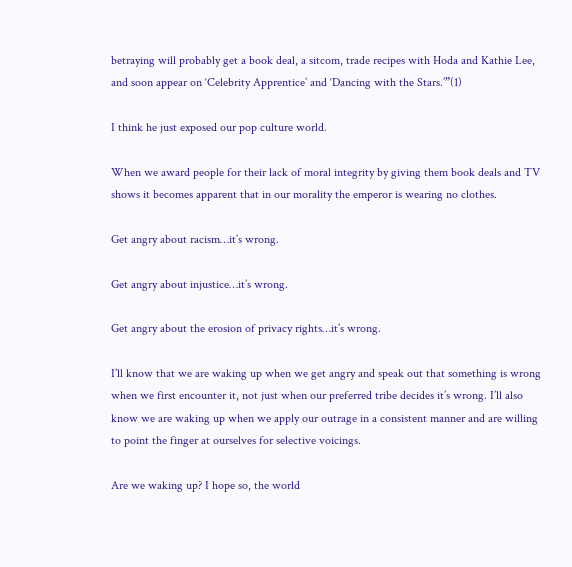betraying will probably get a book deal, a sitcom, trade recipes with Hoda and Kathie Lee, and soon appear on ‘Celebrity Apprentice’ and ‘Dancing with the Stars.’”(1)

I think he just exposed our pop culture world.

When we award people for their lack of moral integrity by giving them book deals and TV shows it becomes apparent that in our morality the emperor is wearing no clothes.

Get angry about racism…it’s wrong.

Get angry about injustice…it’s wrong.

Get angry about the erosion of privacy rights…it’s wrong.

I’ll know that we are waking up when we get angry and speak out that something is wrong when we first encounter it, not just when our preferred tribe decides it’s wrong. I’ll also know we are waking up when we apply our outrage in a consistent manner and are willing to point the finger at ourselves for selective voicings.

Are we waking up? I hope so, the world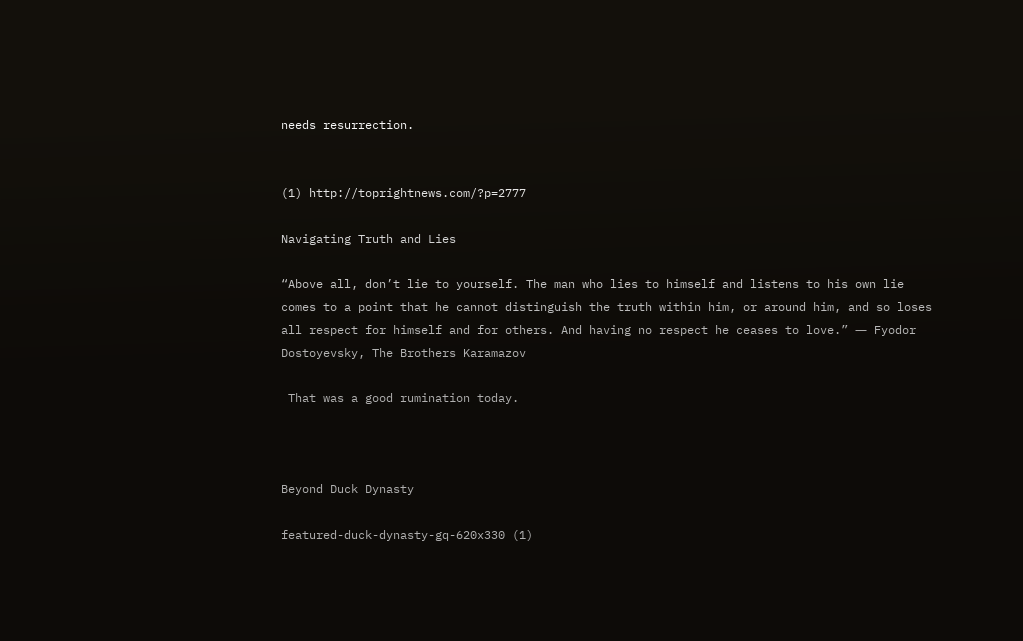needs resurrection.


(1) http://toprightnews.com/?p=2777

Navigating Truth and Lies

“Above all, don’t lie to yourself. The man who lies to himself and listens to his own lie comes to a point that he cannot distinguish the truth within him, or around him, and so loses all respect for himself and for others. And having no respect he ceases to love.” ― Fyodor Dostoyevsky, The Brothers Karamazov

 That was a good rumination today.



Beyond Duck Dynasty

featured-duck-dynasty-gq-620x330 (1)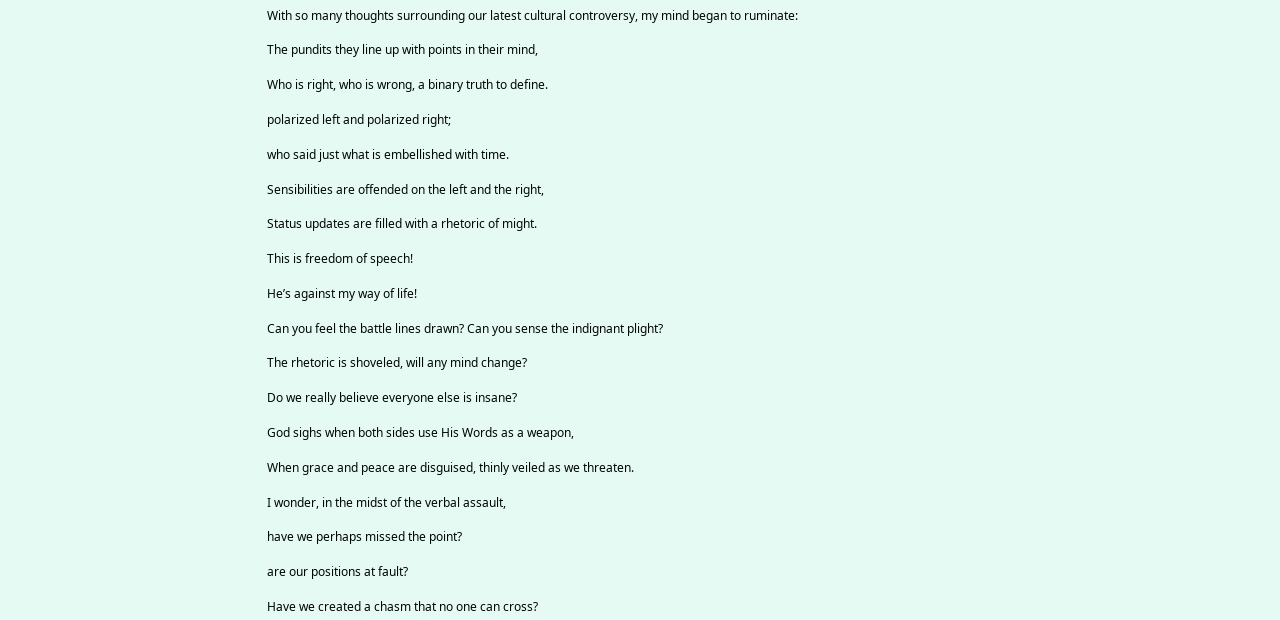With so many thoughts surrounding our latest cultural controversy, my mind began to ruminate:

The pundits they line up with points in their mind,

Who is right, who is wrong, a binary truth to define.

polarized left and polarized right;

who said just what is embellished with time.

Sensibilities are offended on the left and the right,

Status updates are filled with a rhetoric of might.

This is freedom of speech!

He’s against my way of life!

Can you feel the battle lines drawn? Can you sense the indignant plight?

The rhetoric is shoveled, will any mind change?

Do we really believe everyone else is insane?

God sighs when both sides use His Words as a weapon,

When grace and peace are disguised, thinly veiled as we threaten.

I wonder, in the midst of the verbal assault,

have we perhaps missed the point?

are our positions at fault?

Have we created a chasm that no one can cross?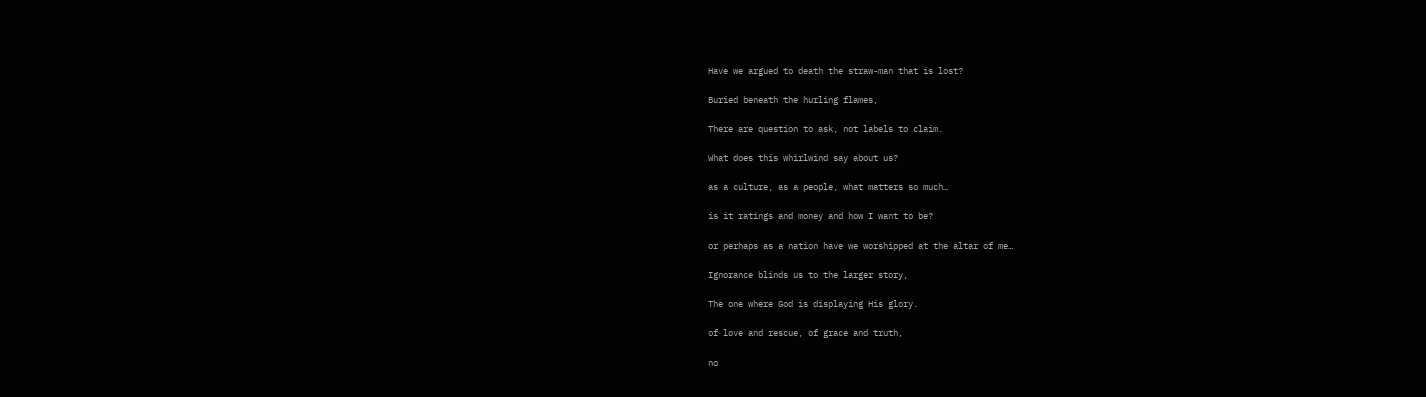Have we argued to death the straw-man that is lost?

Buried beneath the hurling flames,

There are question to ask, not labels to claim.

What does this whirlwind say about us?

as a culture, as a people, what matters so much…

is it ratings and money and how I want to be?

or perhaps as a nation have we worshipped at the altar of me…

Ignorance blinds us to the larger story,

The one where God is displaying His glory.

of love and rescue, of grace and truth,

no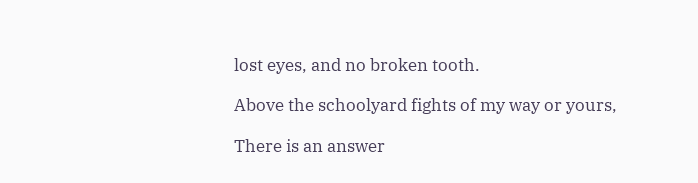lost eyes, and no broken tooth.

Above the schoolyard fights of my way or yours,

There is an answer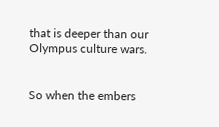that is deeper than our Olympus culture wars.


So when the embers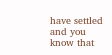have settled and you know that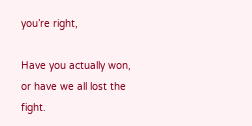you’re right,

Have you actually won, or have we all lost the fight.